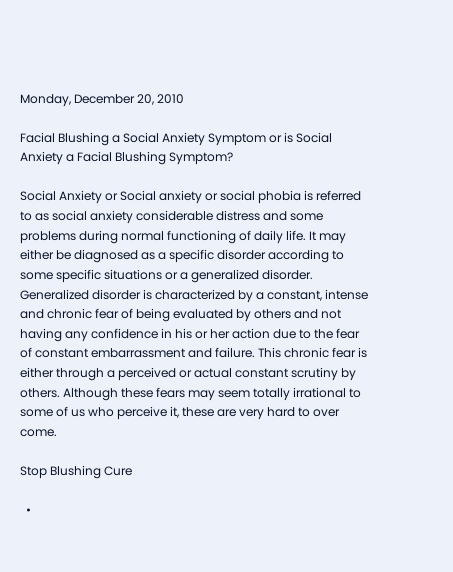Monday, December 20, 2010

Facial Blushing a Social Anxiety Symptom or is Social Anxiety a Facial Blushing Symptom?

Social Anxiety or Social anxiety or social phobia is referred to as social anxiety considerable distress and some problems during normal functioning of daily life. It may either be diagnosed as a specific disorder according to some specific situations or a generalized disorder. Generalized disorder is characterized by a constant, intense and chronic fear of being evaluated by others and not having any confidence in his or her action due to the fear of constant embarrassment and failure. This chronic fear is either through a perceived or actual constant scrutiny by others. Although these fears may seem totally irrational to some of us who perceive it, these are very hard to over come.

Stop Blushing Cure

  •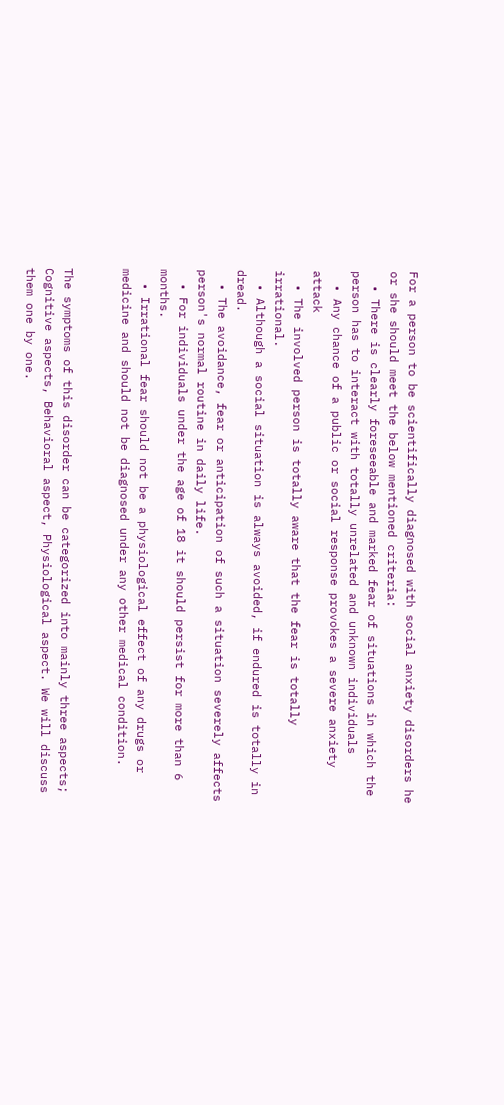For a person to be scientifically diagnosed with social anxiety disorders he or she should meet the below mentioned criteria:
  • There is clearly foreseeable and marked fear of situations in which the person has to interact with totally unrelated and unknown individuals
  • Any chance of a public or social response provokes a severe anxiety attack
  • The involved person is totally aware that the fear is totally irrational.
  • Although a social situation is always avoided, if endured is totally in dread.
  • The avoidance, fear or anticipation of such a situation severely affects person's normal routine in daily life.
  • For individuals under the age of 18 it should persist for more than 6 months.
  • Irrational fear should not be a physiological effect of any drugs or medicine and should not be diagnosed under any other medical condition.


The symptoms of this disorder can be categorized into mainly three aspects; Cognitive aspects, Behavioral aspect, Physiological aspect. We will discuss them one by one.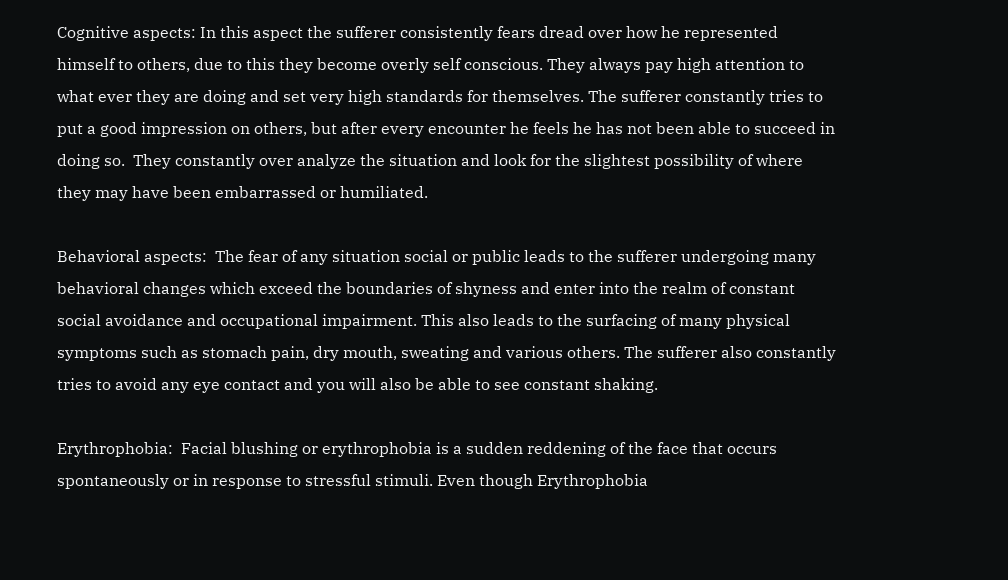Cognitive aspects: In this aspect the sufferer consistently fears dread over how he represented himself to others, due to this they become overly self conscious. They always pay high attention to what ever they are doing and set very high standards for themselves. The sufferer constantly tries to put a good impression on others, but after every encounter he feels he has not been able to succeed in doing so.  They constantly over analyze the situation and look for the slightest possibility of where they may have been embarrassed or humiliated.

Behavioral aspects:  The fear of any situation social or public leads to the sufferer undergoing many behavioral changes which exceed the boundaries of shyness and enter into the realm of constant social avoidance and occupational impairment. This also leads to the surfacing of many physical symptoms such as stomach pain, dry mouth, sweating and various others. The sufferer also constantly tries to avoid any eye contact and you will also be able to see constant shaking.

Erythrophobia:  Facial blushing or erythrophobia is a sudden reddening of the face that occurs spontaneously or in response to stressful stimuli. Even though Erythrophobia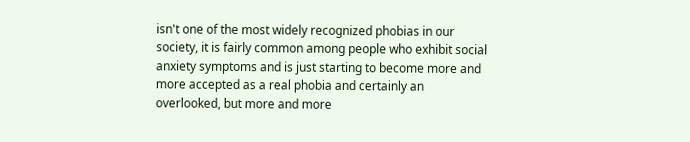isn't one of the most widely recognized phobias in our society, it is fairly common among people who exhibit social anxiety symptoms and is just starting to become more and more accepted as a real phobia and certainly an overlooked, but more and more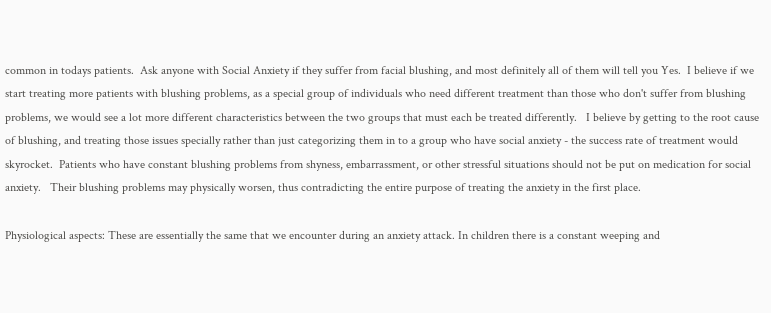common in todays patients.  Ask anyone with Social Anxiety if they suffer from facial blushing, and most definitely all of them will tell you Yes.  I believe if we start treating more patients with blushing problems, as a special group of individuals who need different treatment than those who don't suffer from blushing problems, we would see a lot more different characteristics between the two groups that must each be treated differently.   I believe by getting to the root cause of blushing, and treating those issues specially rather than just categorizing them in to a group who have social anxiety - the success rate of treatment would skyrocket.  Patients who have constant blushing problems from shyness, embarrassment, or other stressful situations should not be put on medication for social anxiety.   Their blushing problems may physically worsen, thus contradicting the entire purpose of treating the anxiety in the first place.

Physiological aspects: These are essentially the same that we encounter during an anxiety attack. In children there is a constant weeping and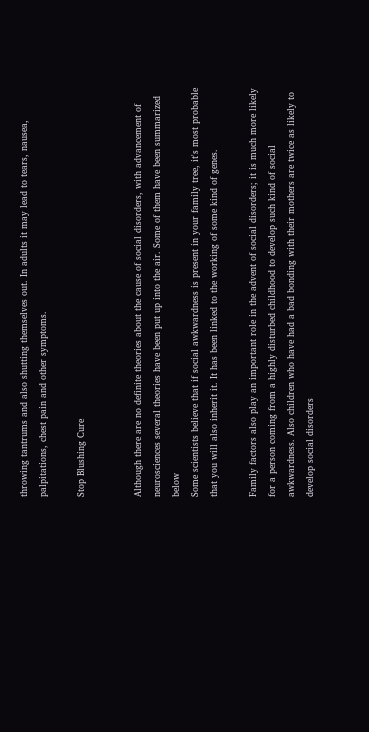throwing tantrums and also shutting themselves out. In adults it may lead to tears, nausea, palpitations, chest pain and other symptoms.

Stop Blushing Cure


Although there are no definite theories about the cause of social disorders, with advancement of neurosciences several theories have been put up into the air. Some of them have been summarized below
Some scientists believe that if social awkwardness is present in your family tree, it's most probable that you will also inherit it. It has been linked to the working of some kind of genes.

Family factors also play an important role in the advent of social disorders; it is much more likely for a person coming from a highly disturbed childhood to develop such kind of social awkwardness. Also children who have had a bad bonding with their mothers are twice as likely to develop social disorders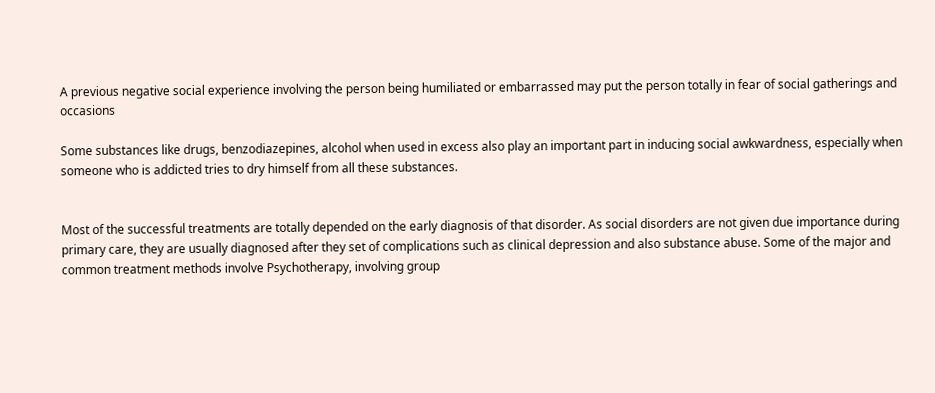A previous negative social experience involving the person being humiliated or embarrassed may put the person totally in fear of social gatherings and occasions

Some substances like drugs, benzodiazepines, alcohol when used in excess also play an important part in inducing social awkwardness, especially when someone who is addicted tries to dry himself from all these substances.


Most of the successful treatments are totally depended on the early diagnosis of that disorder. As social disorders are not given due importance during primary care, they are usually diagnosed after they set of complications such as clinical depression and also substance abuse. Some of the major and common treatment methods involve Psychotherapy, involving group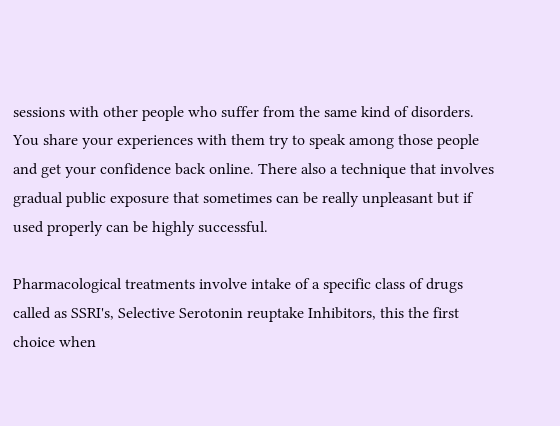sessions with other people who suffer from the same kind of disorders. You share your experiences with them try to speak among those people and get your confidence back online. There also a technique that involves gradual public exposure that sometimes can be really unpleasant but if used properly can be highly successful.

Pharmacological treatments involve intake of a specific class of drugs called as SSRI's, Selective Serotonin reuptake Inhibitors, this the first choice when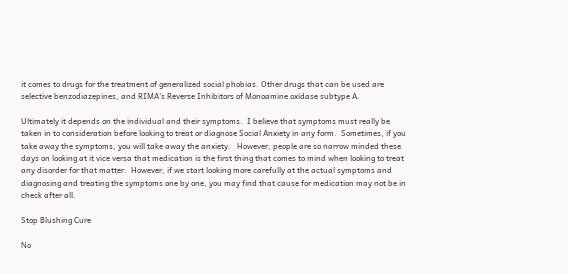it comes to drugs for the treatment of generalized social phobias. Other drugs that can be used are selective benzodiazepines, and RIMA's Reverse Inhibitors of Monoamine oxidase subtype A.

Ultimately it depends on the individual and their symptoms.  I believe that symptoms must really be taken in to consideration before looking to treat or diagnose Social Anxiety in any form.  Sometimes, if you take away the symptoms, you will take away the anxiety.   However, people are so narrow minded these days on looking at it vice versa that medication is the first thing that comes to mind when looking to treat any disorder for that matter.  However, if we start looking more carefully at the actual symptoms and diagnosing and treating the symptoms one by one, you may find that cause for medication may not be in check after all.

Stop Blushing Cure

No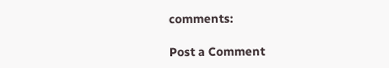comments:

Post a Comment